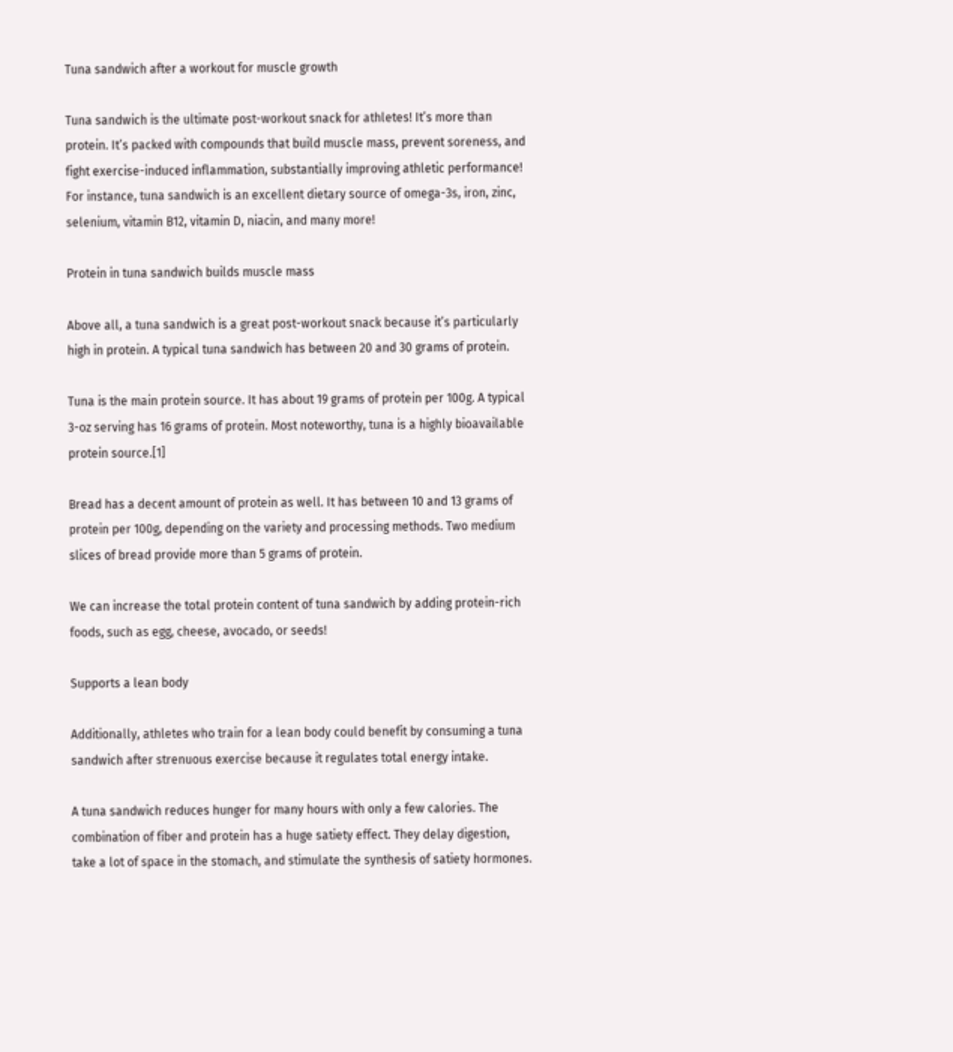Tuna sandwich after a workout for muscle growth

Tuna sandwich is the ultimate post-workout snack for athletes! It’s more than protein. It’s packed with compounds that build muscle mass, prevent soreness, and fight exercise-induced inflammation, substantially improving athletic performance! For instance, tuna sandwich is an excellent dietary source of omega-3s, iron, zinc, selenium, vitamin B12, vitamin D, niacin, and many more!

Protein in tuna sandwich builds muscle mass

Above all, a tuna sandwich is a great post-workout snack because it’s particularly high in protein. A typical tuna sandwich has between 20 and 30 grams of protein.

Tuna is the main protein source. It has about 19 grams of protein per 100g. A typical 3-oz serving has 16 grams of protein. Most noteworthy, tuna is a highly bioavailable protein source.[1]

Bread has a decent amount of protein as well. It has between 10 and 13 grams of protein per 100g, depending on the variety and processing methods. Two medium slices of bread provide more than 5 grams of protein.

We can increase the total protein content of tuna sandwich by adding protein-rich foods, such as egg, cheese, avocado, or seeds!

Supports a lean body

Additionally, athletes who train for a lean body could benefit by consuming a tuna sandwich after strenuous exercise because it regulates total energy intake.

A tuna sandwich reduces hunger for many hours with only a few calories. The combination of fiber and protein has a huge satiety effect. They delay digestion, take a lot of space in the stomach, and stimulate the synthesis of satiety hormones.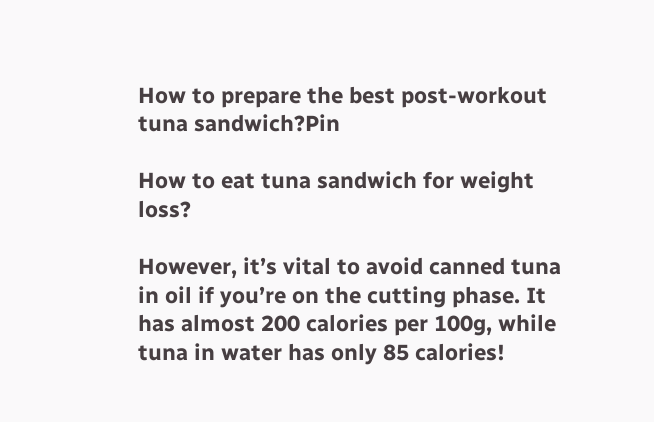How to prepare the best post-workout tuna sandwich?Pin

How to eat tuna sandwich for weight loss?

However, it’s vital to avoid canned tuna in oil if you’re on the cutting phase. It has almost 200 calories per 100g, while tuna in water has only 85 calories!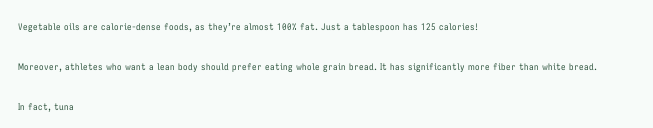Vegetable oils are calorie-dense foods, as they’re almost 100% fat. Just a tablespoon has 125 calories!

Moreover, athletes who want a lean body should prefer eating whole grain bread. It has significantly more fiber than white bread.

In fact, tuna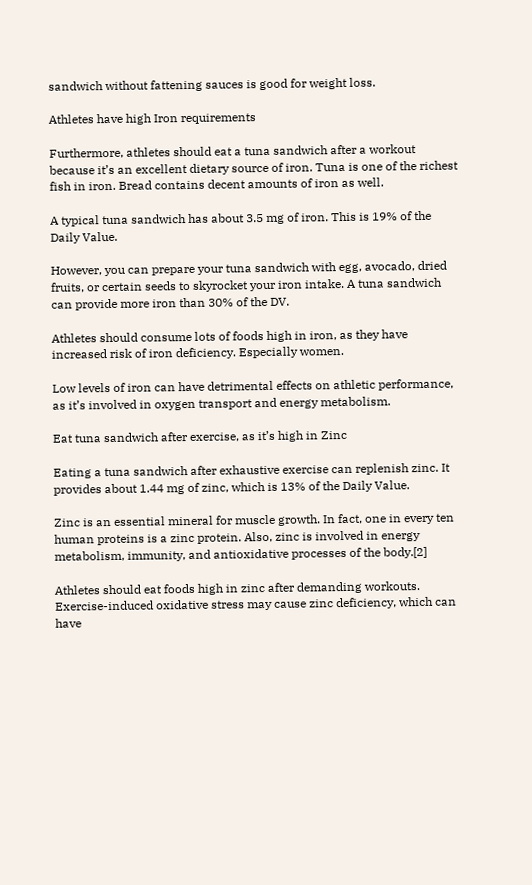sandwich without fattening sauces is good for weight loss.

Athletes have high Iron requirements

Furthermore, athletes should eat a tuna sandwich after a workout because it’s an excellent dietary source of iron. Tuna is one of the richest fish in iron. Bread contains decent amounts of iron as well.

A typical tuna sandwich has about 3.5 mg of iron. This is 19% of the Daily Value.

However, you can prepare your tuna sandwich with egg, avocado, dried fruits, or certain seeds to skyrocket your iron intake. A tuna sandwich can provide more iron than 30% of the DV.

Athletes should consume lots of foods high in iron, as they have increased risk of iron deficiency. Especially women.

Low levels of iron can have detrimental effects on athletic performance, as it’s involved in oxygen transport and energy metabolism.

Eat tuna sandwich after exercise, as it’s high in Zinc

Eating a tuna sandwich after exhaustive exercise can replenish zinc. It provides about 1.44 mg of zinc, which is 13% of the Daily Value.

Zinc is an essential mineral for muscle growth. In fact, one in every ten human proteins is a zinc protein. Also, zinc is involved in energy metabolism, immunity, and antioxidative processes of the body.[2]

Athletes should eat foods high in zinc after demanding workouts. Exercise-induced oxidative stress may cause zinc deficiency, which can have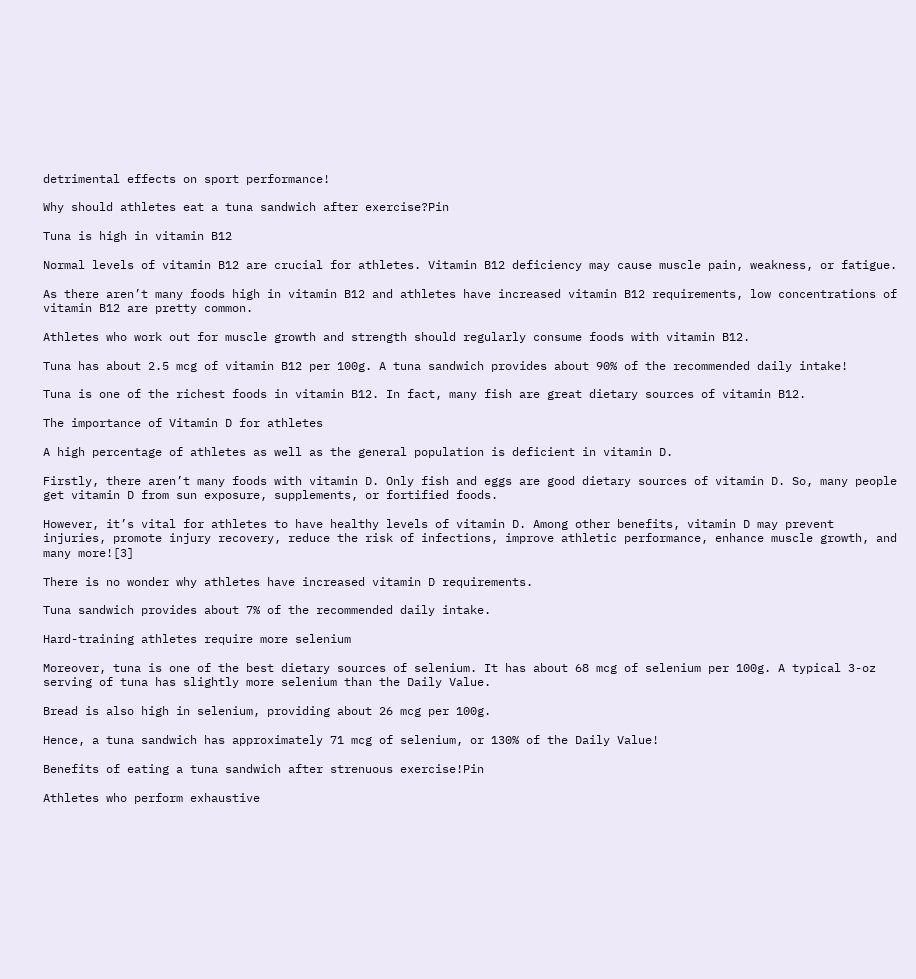detrimental effects on sport performance!

Why should athletes eat a tuna sandwich after exercise?Pin

Tuna is high in vitamin B12

Normal levels of vitamin B12 are crucial for athletes. Vitamin B12 deficiency may cause muscle pain, weakness, or fatigue.

As there aren’t many foods high in vitamin B12 and athletes have increased vitamin B12 requirements, low concentrations of vitamin B12 are pretty common.

Athletes who work out for muscle growth and strength should regularly consume foods with vitamin B12.

Tuna has about 2.5 mcg of vitamin B12 per 100g. A tuna sandwich provides about 90% of the recommended daily intake!

Tuna is one of the richest foods in vitamin B12. In fact, many fish are great dietary sources of vitamin B12.

The importance of Vitamin D for athletes

A high percentage of athletes as well as the general population is deficient in vitamin D.

Firstly, there aren’t many foods with vitamin D. Only fish and eggs are good dietary sources of vitamin D. So, many people get vitamin D from sun exposure, supplements, or fortified foods.

However, it’s vital for athletes to have healthy levels of vitamin D. Among other benefits, vitamin D may prevent injuries, promote injury recovery, reduce the risk of infections, improve athletic performance, enhance muscle growth, and many more![3]

There is no wonder why athletes have increased vitamin D requirements.

Tuna sandwich provides about 7% of the recommended daily intake.

Hard-training athletes require more selenium

Moreover, tuna is one of the best dietary sources of selenium. It has about 68 mcg of selenium per 100g. A typical 3-oz serving of tuna has slightly more selenium than the Daily Value.

Bread is also high in selenium, providing about 26 mcg per 100g.

Hence, a tuna sandwich has approximately 71 mcg of selenium, or 130% of the Daily Value!

Benefits of eating a tuna sandwich after strenuous exercise!Pin

Athletes who perform exhaustive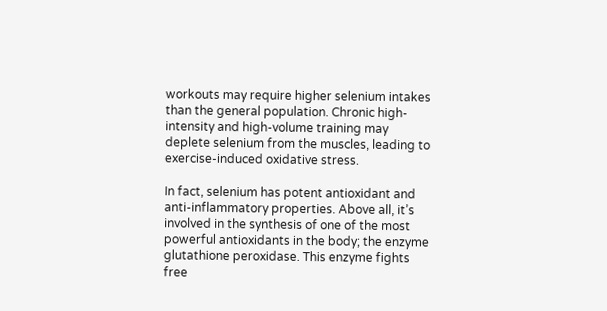workouts may require higher selenium intakes than the general population. Chronic high-intensity and high-volume training may deplete selenium from the muscles, leading to exercise-induced oxidative stress.

In fact, selenium has potent antioxidant and anti-inflammatory properties. Above all, it’s involved in the synthesis of one of the most powerful antioxidants in the body; the enzyme glutathione peroxidase. This enzyme fights free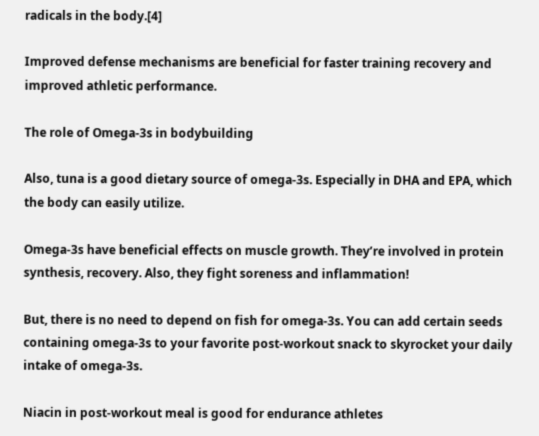radicals in the body.[4]

Improved defense mechanisms are beneficial for faster training recovery and improved athletic performance.

The role of Omega-3s in bodybuilding

Also, tuna is a good dietary source of omega-3s. Especially in DHA and EPA, which the body can easily utilize.

Omega-3s have beneficial effects on muscle growth. They’re involved in protein synthesis, recovery. Also, they fight soreness and inflammation!

But, there is no need to depend on fish for omega-3s. You can add certain seeds containing omega-3s to your favorite post-workout snack to skyrocket your daily intake of omega-3s.

Niacin in post-workout meal is good for endurance athletes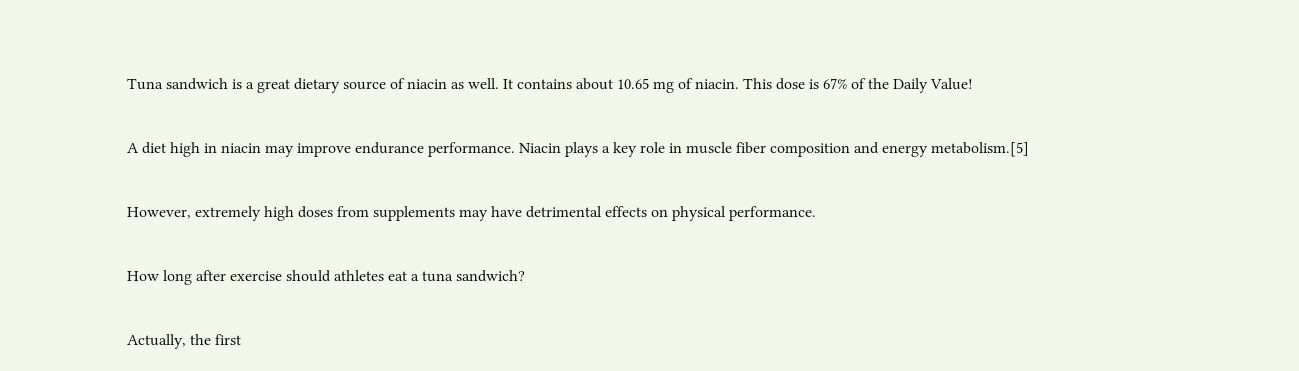Tuna sandwich is a great dietary source of niacin as well. It contains about 10.65 mg of niacin. This dose is 67% of the Daily Value!

A diet high in niacin may improve endurance performance. Niacin plays a key role in muscle fiber composition and energy metabolism.[5]

However, extremely high doses from supplements may have detrimental effects on physical performance.

How long after exercise should athletes eat a tuna sandwich?

Actually, the first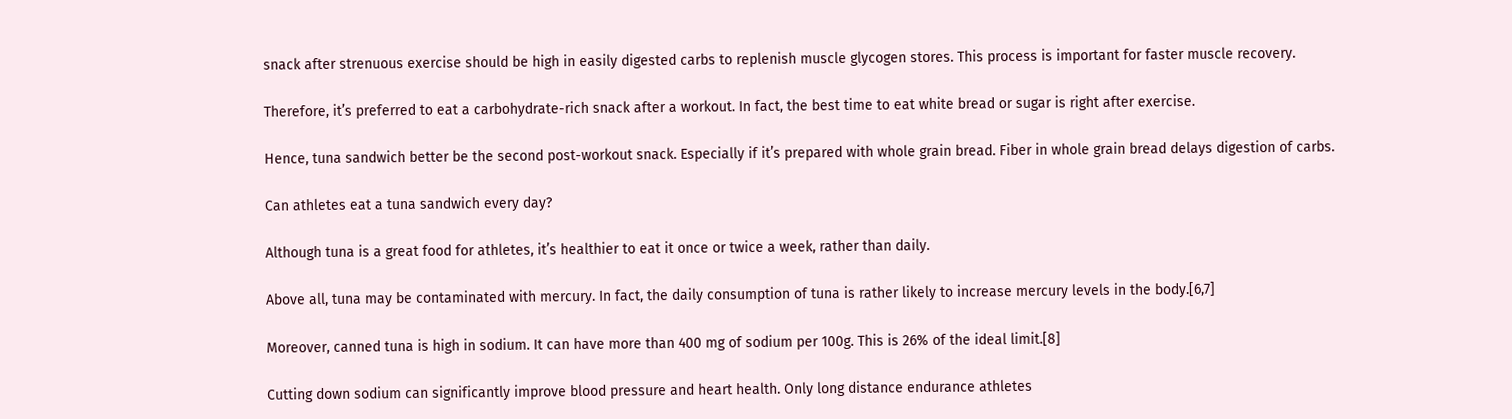snack after strenuous exercise should be high in easily digested carbs to replenish muscle glycogen stores. This process is important for faster muscle recovery.

Therefore, it’s preferred to eat a carbohydrate-rich snack after a workout. In fact, the best time to eat white bread or sugar is right after exercise.

Hence, tuna sandwich better be the second post-workout snack. Especially if it’s prepared with whole grain bread. Fiber in whole grain bread delays digestion of carbs.

Can athletes eat a tuna sandwich every day?

Although tuna is a great food for athletes, it’s healthier to eat it once or twice a week, rather than daily.

Above all, tuna may be contaminated with mercury. In fact, the daily consumption of tuna is rather likely to increase mercury levels in the body.[6,7]

Moreover, canned tuna is high in sodium. It can have more than 400 mg of sodium per 100g. This is 26% of the ideal limit.[8]

Cutting down sodium can significantly improve blood pressure and heart health. Only long distance endurance athletes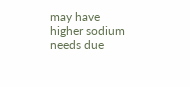may have higher sodium needs due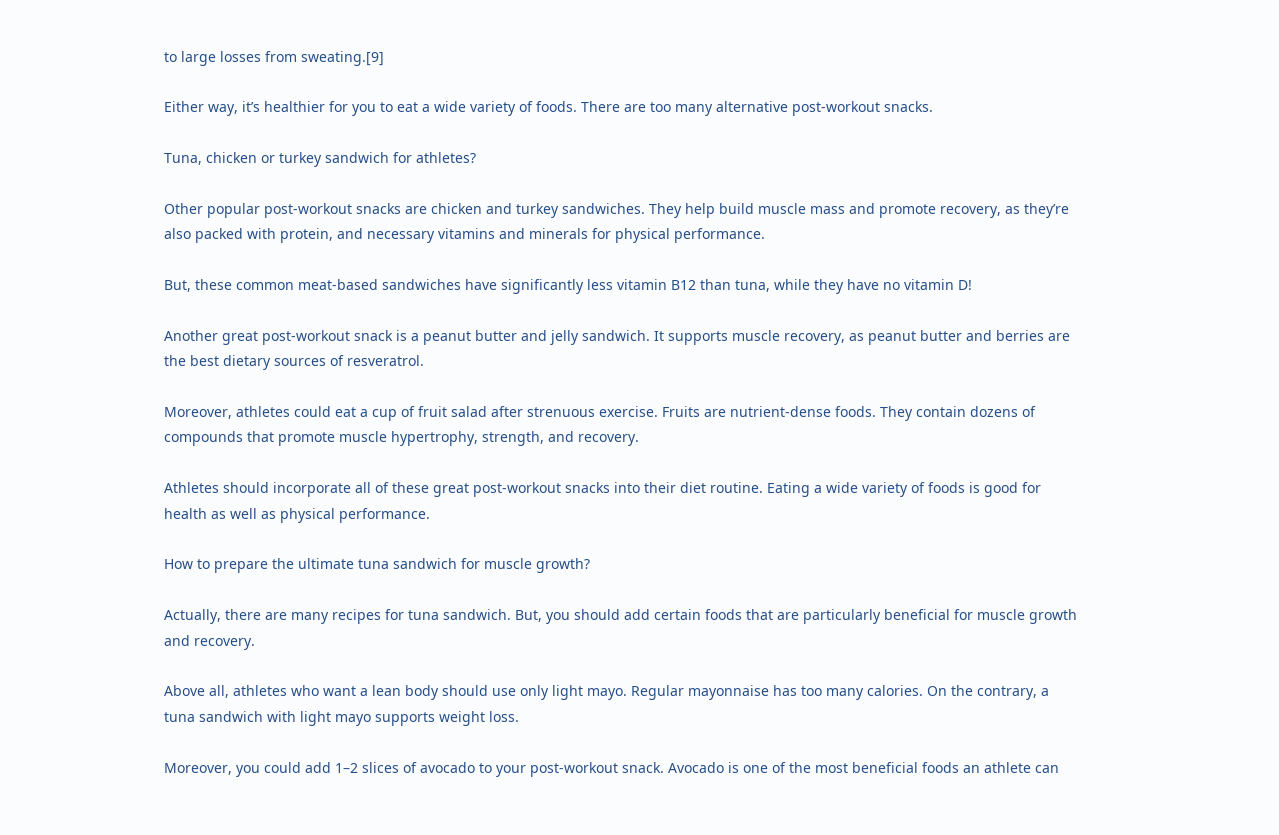to large losses from sweating.[9]

Either way, it’s healthier for you to eat a wide variety of foods. There are too many alternative post-workout snacks.

Tuna, chicken or turkey sandwich for athletes?

Other popular post-workout snacks are chicken and turkey sandwiches. They help build muscle mass and promote recovery, as they’re also packed with protein, and necessary vitamins and minerals for physical performance.

But, these common meat-based sandwiches have significantly less vitamin B12 than tuna, while they have no vitamin D!

Another great post-workout snack is a peanut butter and jelly sandwich. It supports muscle recovery, as peanut butter and berries are the best dietary sources of resveratrol.

Moreover, athletes could eat a cup of fruit salad after strenuous exercise. Fruits are nutrient-dense foods. They contain dozens of compounds that promote muscle hypertrophy, strength, and recovery.

Athletes should incorporate all of these great post-workout snacks into their diet routine. Eating a wide variety of foods is good for health as well as physical performance.

How to prepare the ultimate tuna sandwich for muscle growth?

Actually, there are many recipes for tuna sandwich. But, you should add certain foods that are particularly beneficial for muscle growth and recovery.

Above all, athletes who want a lean body should use only light mayo. Regular mayonnaise has too many calories. On the contrary, a tuna sandwich with light mayo supports weight loss.

Moreover, you could add 1–2 slices of avocado to your post-workout snack. Avocado is one of the most beneficial foods an athlete can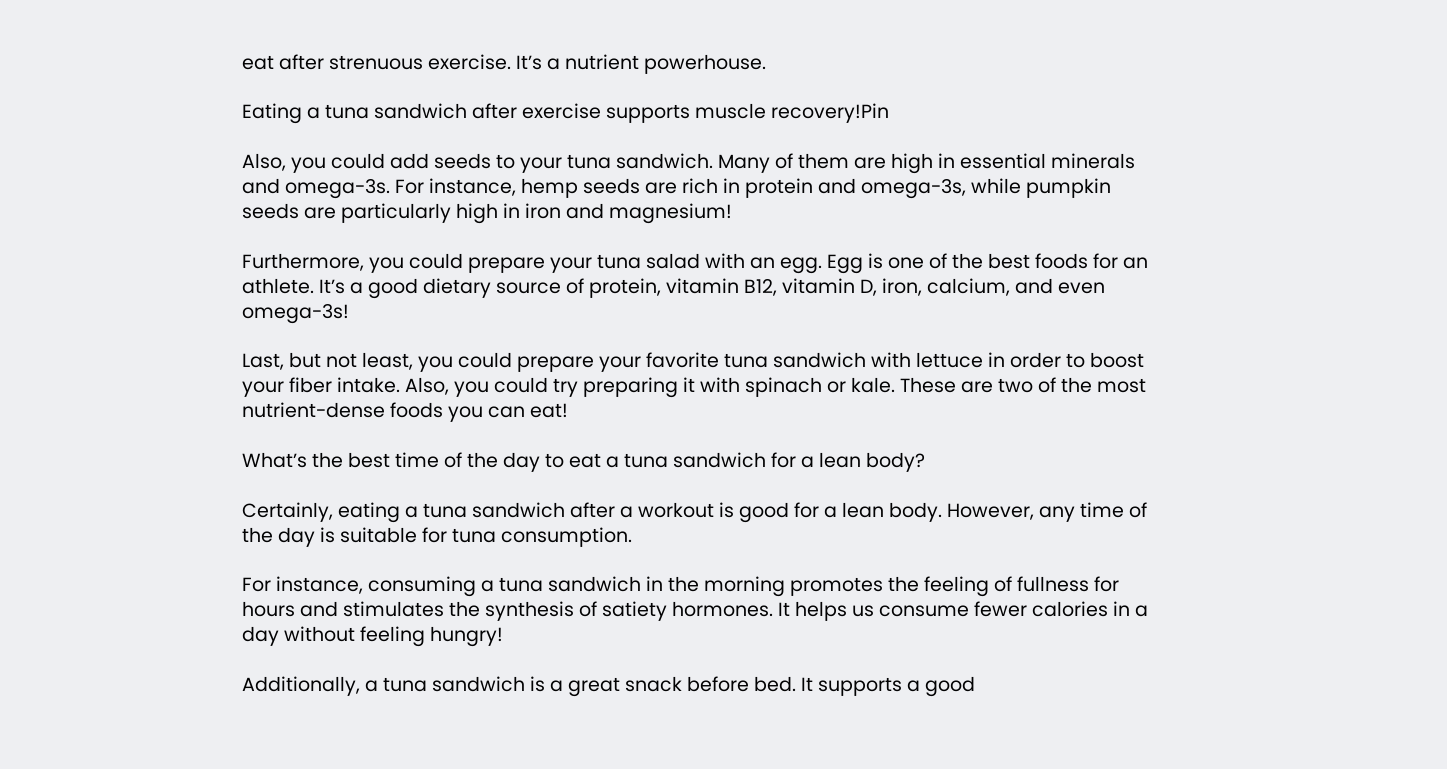eat after strenuous exercise. It’s a nutrient powerhouse.

Eating a tuna sandwich after exercise supports muscle recovery!Pin

Also, you could add seeds to your tuna sandwich. Many of them are high in essential minerals and omega-3s. For instance, hemp seeds are rich in protein and omega-3s, while pumpkin seeds are particularly high in iron and magnesium!

Furthermore, you could prepare your tuna salad with an egg. Egg is one of the best foods for an athlete. It’s a good dietary source of protein, vitamin B12, vitamin D, iron, calcium, and even omega-3s!

Last, but not least, you could prepare your favorite tuna sandwich with lettuce in order to boost your fiber intake. Also, you could try preparing it with spinach or kale. These are two of the most nutrient-dense foods you can eat!

What’s the best time of the day to eat a tuna sandwich for a lean body?

Certainly, eating a tuna sandwich after a workout is good for a lean body. However, any time of the day is suitable for tuna consumption.

For instance, consuming a tuna sandwich in the morning promotes the feeling of fullness for hours and stimulates the synthesis of satiety hormones. It helps us consume fewer calories in a day without feeling hungry!

Additionally, a tuna sandwich is a great snack before bed. It supports a good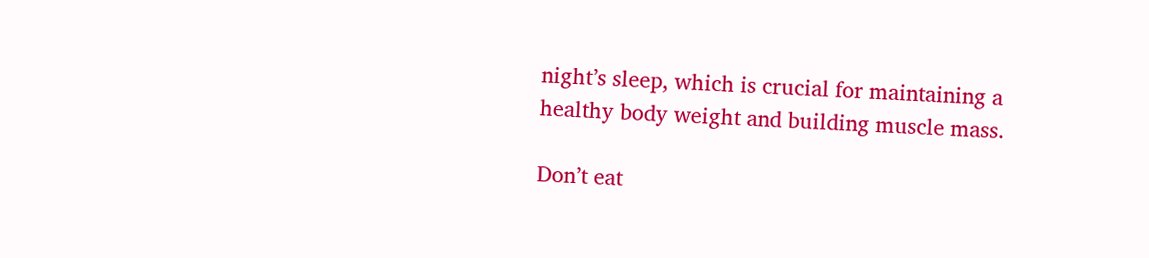night’s sleep, which is crucial for maintaining a healthy body weight and building muscle mass.

Don’t eat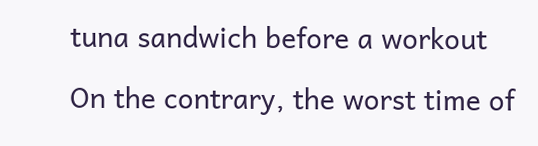tuna sandwich before a workout

On the contrary, the worst time of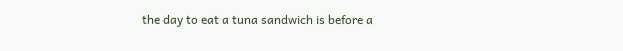the day to eat a tuna sandwich is before a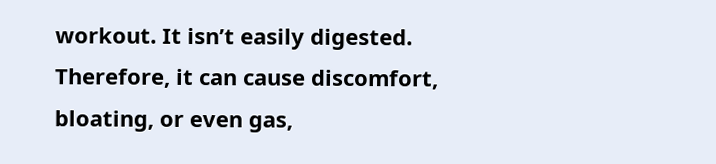workout. It isn’t easily digested. Therefore, it can cause discomfort, bloating, or even gas,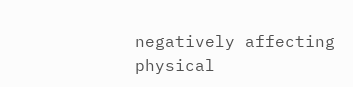negatively affecting physical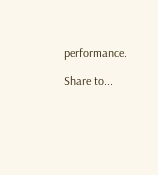performance.

Share to...